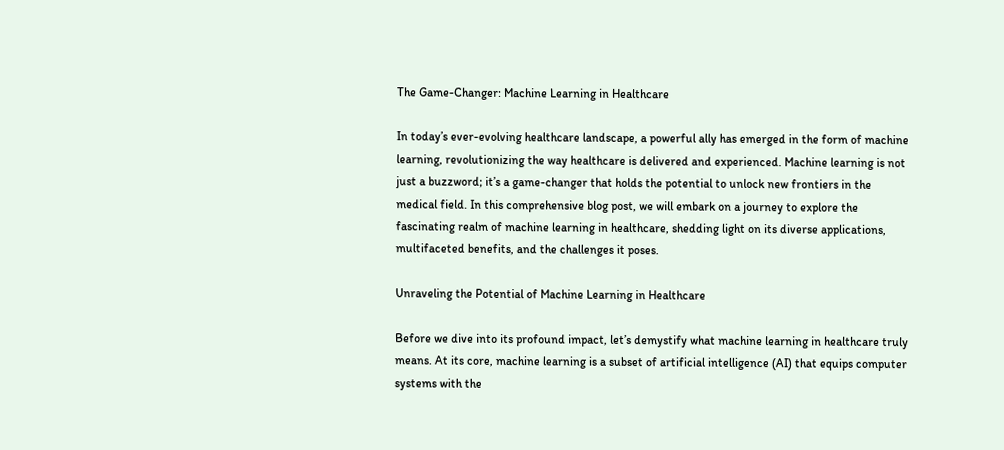The Game-Changer: Machine Learning in Healthcare

In today’s ever-evolving healthcare landscape, a powerful ally has emerged in the form of machine learning, revolutionizing the way healthcare is delivered and experienced. Machine learning is not just a buzzword; it’s a game-changer that holds the potential to unlock new frontiers in the medical field. In this comprehensive blog post, we will embark on a journey to explore the fascinating realm of machine learning in healthcare, shedding light on its diverse applications, multifaceted benefits, and the challenges it poses.

Unraveling the Potential of Machine Learning in Healthcare

Before we dive into its profound impact, let’s demystify what machine learning in healthcare truly means. At its core, machine learning is a subset of artificial intelligence (AI) that equips computer systems with the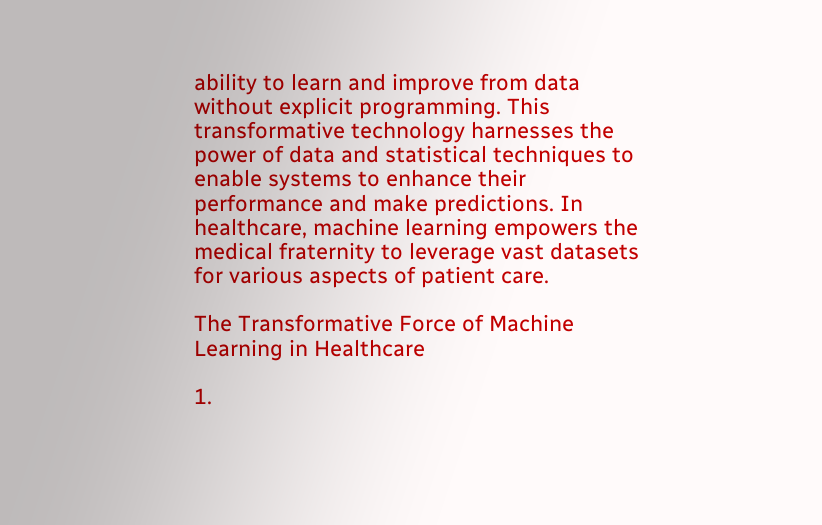ability to learn and improve from data without explicit programming. This transformative technology harnesses the power of data and statistical techniques to enable systems to enhance their performance and make predictions. In healthcare, machine learning empowers the medical fraternity to leverage vast datasets for various aspects of patient care.

The Transformative Force of Machine Learning in Healthcare

1.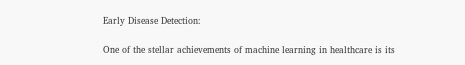Early Disease Detection:

One of the stellar achievements of machine learning in healthcare is its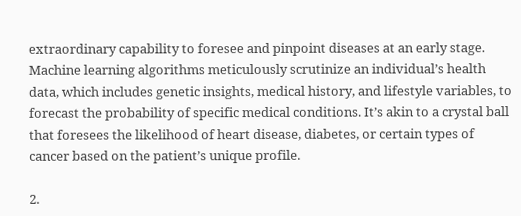extraordinary capability to foresee and pinpoint diseases at an early stage. Machine learning algorithms meticulously scrutinize an individual’s health data, which includes genetic insights, medical history, and lifestyle variables, to forecast the probability of specific medical conditions. It’s akin to a crystal ball that foresees the likelihood of heart disease, diabetes, or certain types of cancer based on the patient’s unique profile.

2.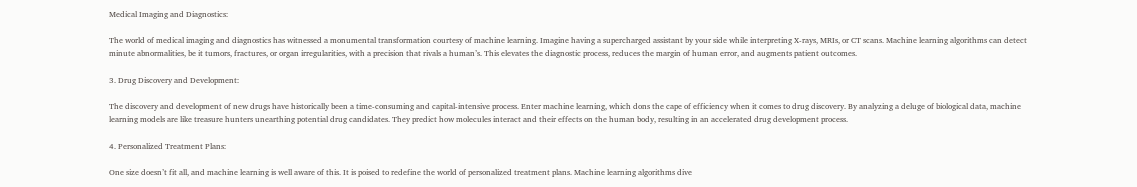Medical Imaging and Diagnostics:

The world of medical imaging and diagnostics has witnessed a monumental transformation courtesy of machine learning. Imagine having a supercharged assistant by your side while interpreting X-rays, MRIs, or CT scans. Machine learning algorithms can detect minute abnormalities, be it tumors, fractures, or organ irregularities, with a precision that rivals a human’s. This elevates the diagnostic process, reduces the margin of human error, and augments patient outcomes.

3. Drug Discovery and Development:

The discovery and development of new drugs have historically been a time-consuming and capital-intensive process. Enter machine learning, which dons the cape of efficiency when it comes to drug discovery. By analyzing a deluge of biological data, machine learning models are like treasure hunters unearthing potential drug candidates. They predict how molecules interact and their effects on the human body, resulting in an accelerated drug development process.

4. Personalized Treatment Plans:

One size doesn’t fit all, and machine learning is well aware of this. It is poised to redefine the world of personalized treatment plans. Machine learning algorithms dive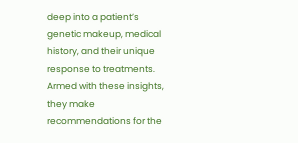deep into a patient’s genetic makeup, medical history, and their unique response to treatments. Armed with these insights, they make recommendations for the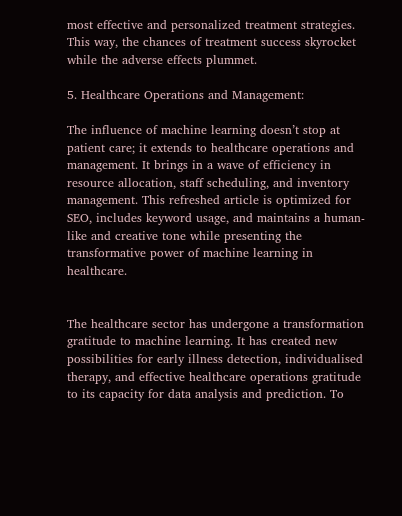most effective and personalized treatment strategies. This way, the chances of treatment success skyrocket while the adverse effects plummet.

5. Healthcare Operations and Management:

The influence of machine learning doesn’t stop at patient care; it extends to healthcare operations and management. It brings in a wave of efficiency in resource allocation, staff scheduling, and inventory management. This refreshed article is optimized for SEO, includes keyword usage, and maintains a human-like and creative tone while presenting the transformative power of machine learning in healthcare.


The healthcare sector has undergone a transformation gratitude to machine learning. It has created new possibilities for early illness detection, individualised therapy, and effective healthcare operations gratitude to its capacity for data analysis and prediction. To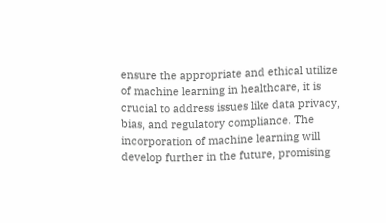ensure the appropriate and ethical utilize of machine learning in healthcare, it is crucial to address issues like data privacy, bias, and regulatory compliance. The incorporation of machine learning will develop further in the future, promising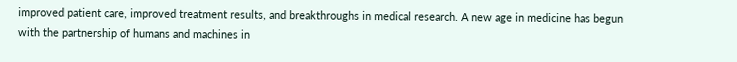improved patient care, improved treatment results, and breakthroughs in medical research. A new age in medicine has begun with the partnership of humans and machines in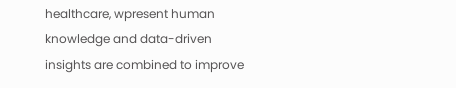healthcare, wpresent human knowledge and data-driven insights are combined to improve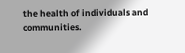the health of individuals and communities.